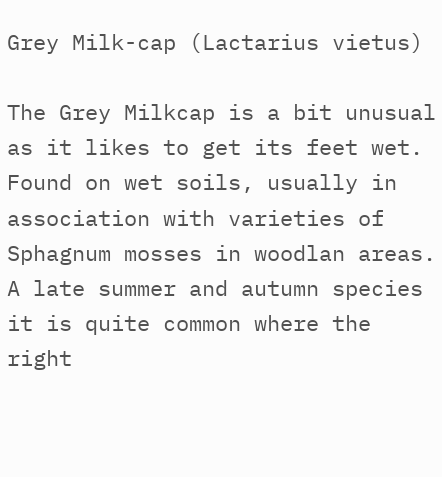Grey Milk-cap (Lactarius vietus)

The Grey Milkcap is a bit unusual as it likes to get its feet wet. Found on wet soils, usually in association with varieties of Sphagnum mosses in woodlan areas. A late summer and autumn species it is quite common where the right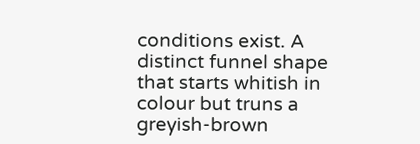conditions exist. A distinct funnel shape that starts whitish in colour but truns a greyish-brown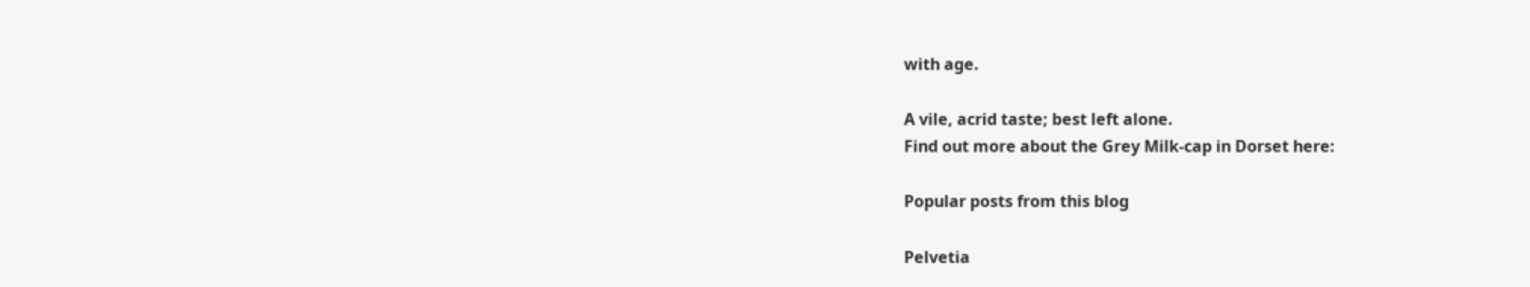with age.

A vile, acrid taste; best left alone.
Find out more about the Grey Milk-cap in Dorset here:

Popular posts from this blog

Pelvetia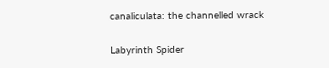canaliculata: the channelled wrack

Labyrinth Spider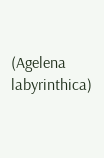(Agelena labyrinthica)